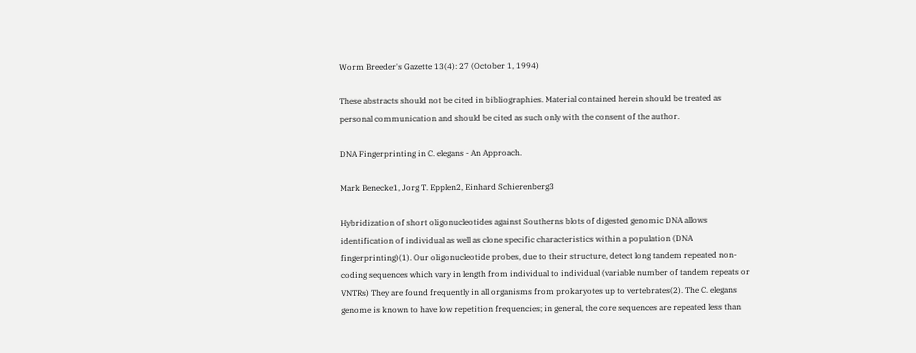Worm Breeder's Gazette 13(4): 27 (October 1, 1994)

These abstracts should not be cited in bibliographies. Material contained herein should be treated as personal communication and should be cited as such only with the consent of the author.

DNA Fingerprinting in C. elegans - An Approach.

Mark Benecke1, Jorg T. Epplen2, Einhard Schierenberg3

Hybridization of short oligonucleotides against Southerns blots of digested genomic DNA allows identification of individual as well as clone specific characteristics within a population (DNA fingerprinting)(1). Our oligonucleotide probes, due to their structure, detect long tandem repeated non-coding sequences which vary in length from individual to individual (variable number of tandem repeats or VNTRs) They are found frequently in all organisms from prokaryotes up to vertebrates(2). The C. elegans genome is known to have low repetition frequencies; in general, the core sequences are repeated less than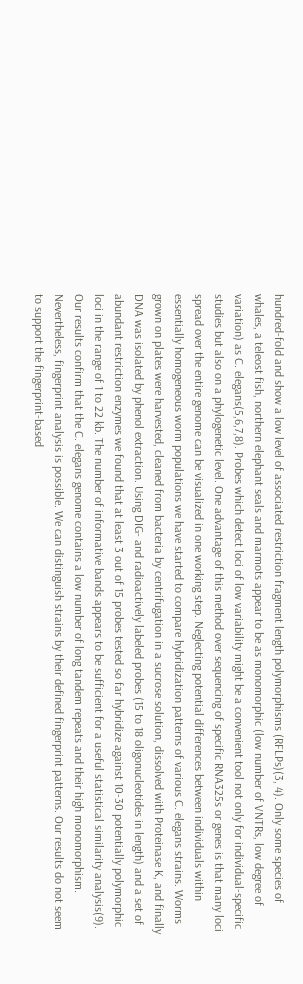hundred-fold and show a low level of associated restriction fragment length polymorphisms (RFLPs)(3, 4). Only some species of whales, a teleost fish, northern elephant seals and marmots appear to be as monomorphic (low number of VNTRs, low degree of variation) as C. elegans(5,6,7,8). Probes which detect loci of low variability might be a convenient tool not only for individual-specific studies but also on a phylogenetic level. One advantage of this method over sequencing of specific RNA325s or genes is that many loci spread over the entire genome can be visualized in one working step. Neglecting potential differences between individuals within essentially homogeneous worm populations we have started to compare hybridization patterns of various C. elegans strains. Worms grown on plates were harvested, cleaned from bacteria by centrifugation in a sucrose solution, dissolved with Proteinase K, and finally DNA was isolated by phenol extraction. Using DIG- and radioactively labeled probes (15 to 18 oligonucleotides in length) and a set of abundant restriction enzymes we found that at least 3 out of 15 probes tested so far hybridize against 10-30 potentially polymorphic loci in the range of 1 to 22 kb. The number of informative bands appears to be sufficient for a useful statistical similarity analysis(9). Our results confirm that the C. elegans genome contains a low number of long tandem repeats and their high monomorphism. Nevertheless, fingerprint analysis is possible. We can distinguish strains by their defined fingerprint patterns. Our results do not seem to support the fingerprint-based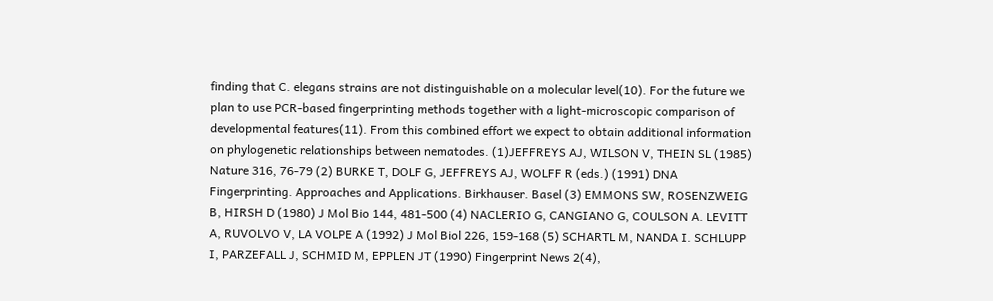finding that C. elegans strains are not distinguishable on a molecular level(10). For the future we plan to use PCR-based fingerprinting methods together with a light-microscopic comparison of developmental features(11). From this combined effort we expect to obtain additional information on phylogenetic relationships between nematodes. (1)JEFFREYS AJ, WILSON V, THEIN SL (1985) Nature 316, 76-79 (2) BURKE T, DOLF G, JEFFREYS AJ, WOLFF R (eds.) (1991) DNA Fingerprinting. Approaches and Applications. Birkhauser. Basel (3) EMMONS SW, ROSENZWEIG B, HIRSH D (1980) J Mol Bio 144, 481-500 (4) NACLERIO G, CANGIANO G, COULSON A. LEVITT A, RUVOLVO V, LA VOLPE A (1992) J Mol Biol 226, 159-168 (5) SCHARTL M, NANDA I. SCHLUPP I, PARZEFALL J, SCHMID M, EPPLEN JT (1990) Fingerprint News 2(4),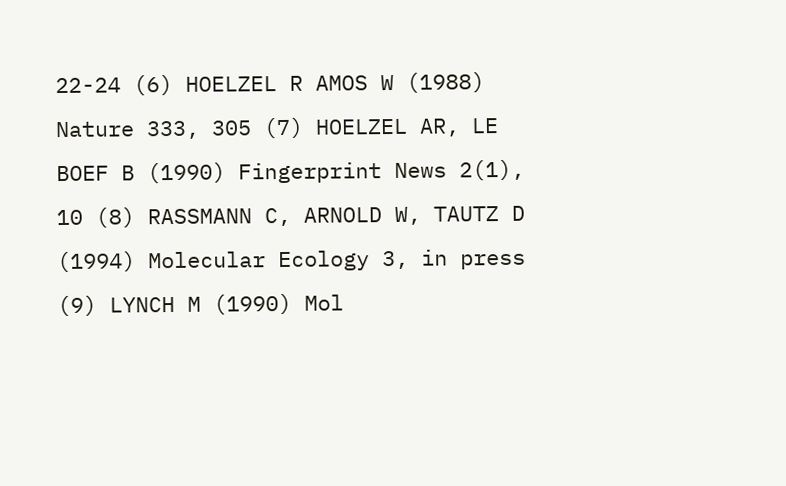22-24 (6) HOELZEL R AMOS W (1988) Nature 333, 305 (7) HOELZEL AR, LE BOEF B (1990) Fingerprint News 2(1), 10 (8) RASSMANN C, ARNOLD W, TAUTZ D (1994) Molecular Ecology 3, in press (9) LYNCH M (1990) Mol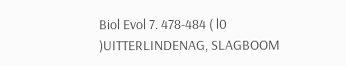Biol Evol 7. 478-484 ( l0 )UITTERLINDENAG, SLAGBOOM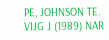PE, JOHNSON TE. VIJG J (1989) NAR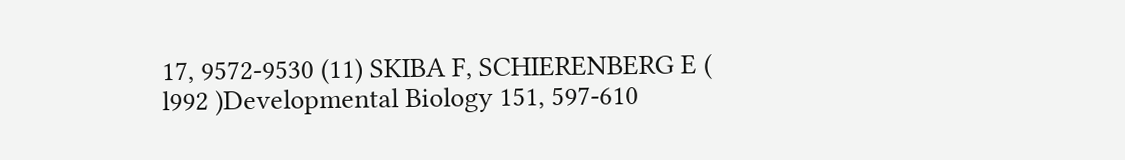17, 9572-9530 (11) SKIBA F, SCHIERENBERG E ( l992 )Developmental Biology 151, 597-610